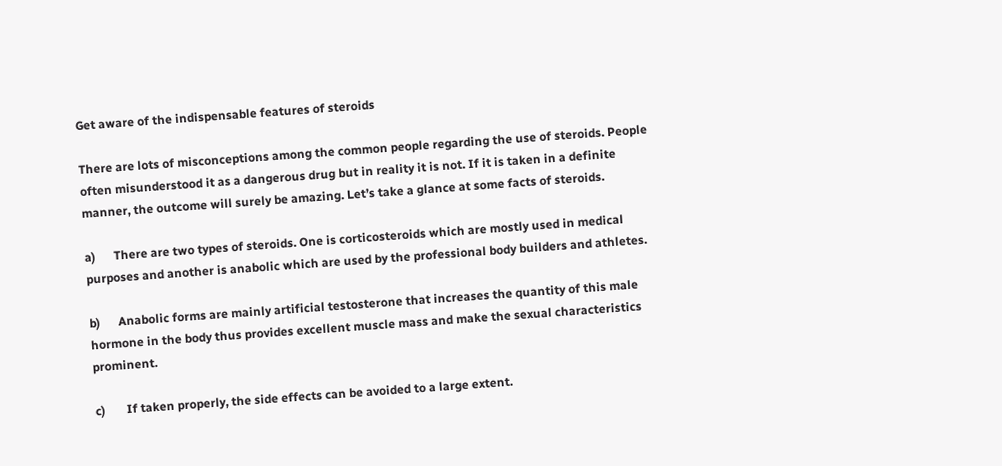Get aware of the indispensable features of steroids

There are lots of misconceptions among the common people regarding the use of steroids. People often misunderstood it as a dangerous drug but in reality it is not. If it is taken in a definite manner, the outcome will surely be amazing. Let’s take a glance at some facts of steroids.

a)      There are two types of steroids. One is corticosteroids which are mostly used in medical purposes and another is anabolic which are used by the professional body builders and athletes.

b)      Anabolic forms are mainly artificial testosterone that increases the quantity of this male hormone in the body thus provides excellent muscle mass and make the sexual characteristics prominent.

c)       If taken properly, the side effects can be avoided to a large extent.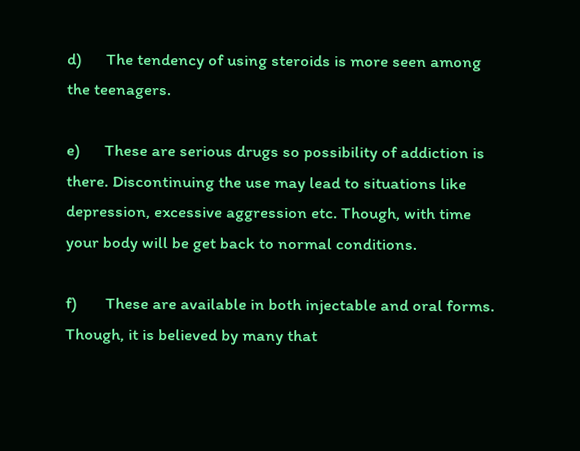d)      The tendency of using steroids is more seen among the teenagers.

e)      These are serious drugs so possibility of addiction is there. Discontinuing the use may lead to situations like depression, excessive aggression etc. Though, with time your body will be get back to normal conditions.

f)       These are available in both injectable and oral forms. Though, it is believed by many that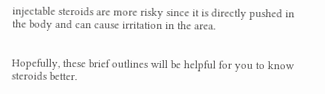injectable steroids are more risky since it is directly pushed in the body and can cause irritation in the area.


Hopefully, these brief outlines will be helpful for you to know steroids better.